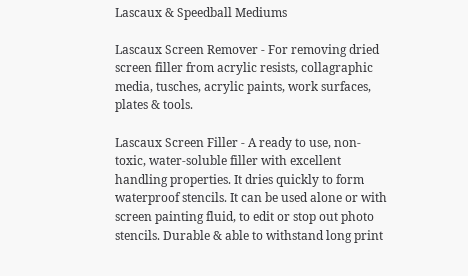Lascaux & Speedball Mediums

Lascaux Screen Remover - For removing dried screen filler from acrylic resists, collagraphic media, tusches, acrylic paints, work surfaces, plates & tools.

Lascaux Screen Filler - A ready to use, non-toxic, water-soluble filler with excellent handling properties. It dries quickly to form waterproof stencils. It can be used alone or with screen painting fluid, to edit or stop out photo stencils. Durable & able to withstand long print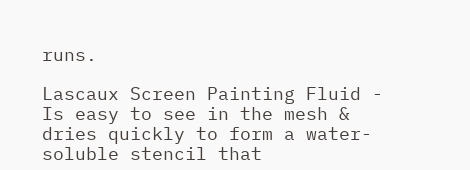runs.

Lascaux Screen Painting Fluid - Is easy to see in the mesh & dries quickly to form a water-soluble stencil that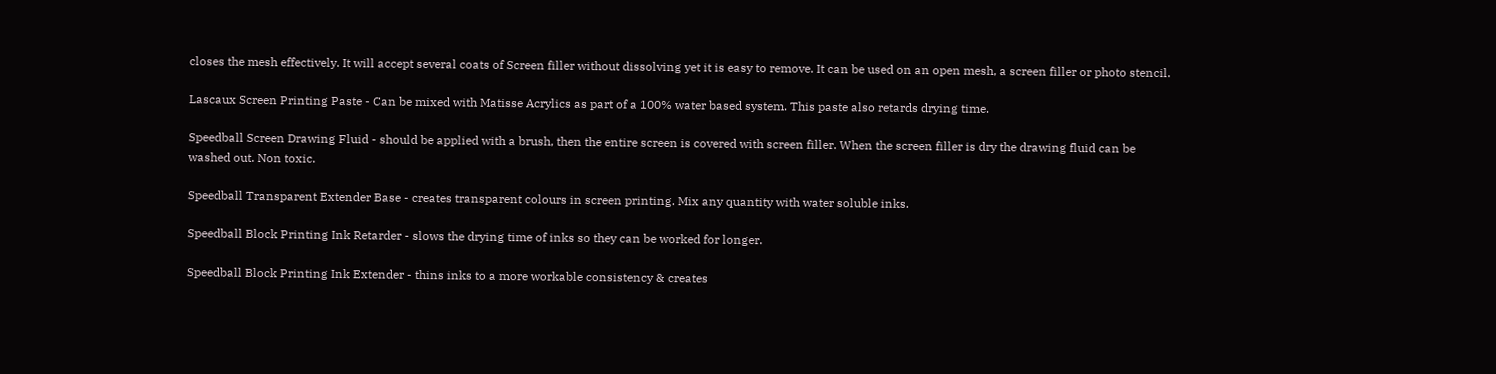closes the mesh effectively. It will accept several coats of Screen filler without dissolving yet it is easy to remove. It can be used on an open mesh, a screen filler or photo stencil.

Lascaux Screen Printing Paste - Can be mixed with Matisse Acrylics as part of a 100% water based system. This paste also retards drying time.

Speedball Screen Drawing Fluid - should be applied with a brush, then the entire screen is covered with screen filler. When the screen filler is dry the drawing fluid can be washed out. Non toxic.

Speedball Transparent Extender Base - creates transparent colours in screen printing. Mix any quantity with water soluble inks.

Speedball Block Printing Ink Retarder - slows the drying time of inks so they can be worked for longer.

Speedball Block Printing Ink Extender - thins inks to a more workable consistency & creates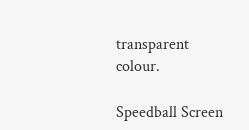transparent colour.

Speedball Screen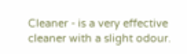Cleaner - is a very effective cleaner with a slight odour.